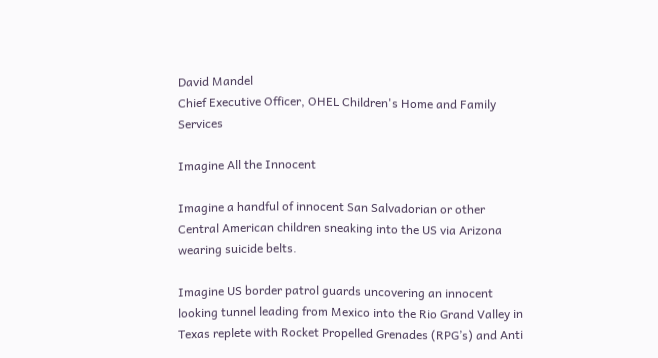David Mandel
Chief Executive Officer, OHEL Children's Home and Family Services

Imagine All the Innocent

Imagine a handful of innocent San Salvadorian or other Central American children sneaking into the US via Arizona wearing suicide belts.

Imagine US border patrol guards uncovering an innocent looking tunnel leading from Mexico into the Rio Grand Valley in Texas replete with Rocket Propelled Grenades (RPG’s) and Anti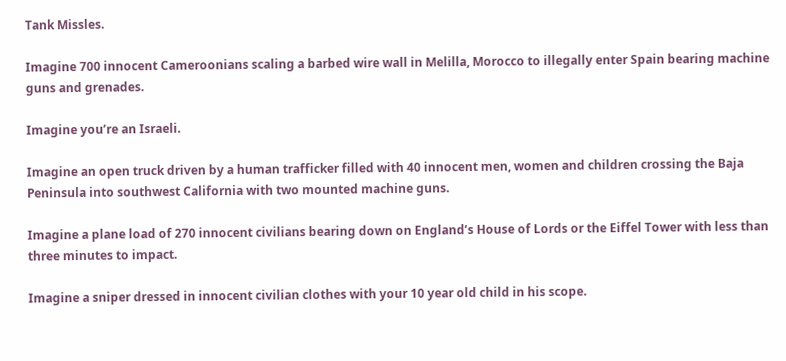Tank Missles.

Imagine 700 innocent Cameroonians scaling a barbed wire wall in Melilla, Morocco to illegally enter Spain bearing machine guns and grenades.

Imagine you’re an Israeli.

Imagine an open truck driven by a human trafficker filled with 40 innocent men, women and children crossing the Baja Peninsula into southwest California with two mounted machine guns.

Imagine a plane load of 270 innocent civilians bearing down on England’s House of Lords or the Eiffel Tower with less than three minutes to impact.

Imagine a sniper dressed in innocent civilian clothes with your 10 year old child in his scope.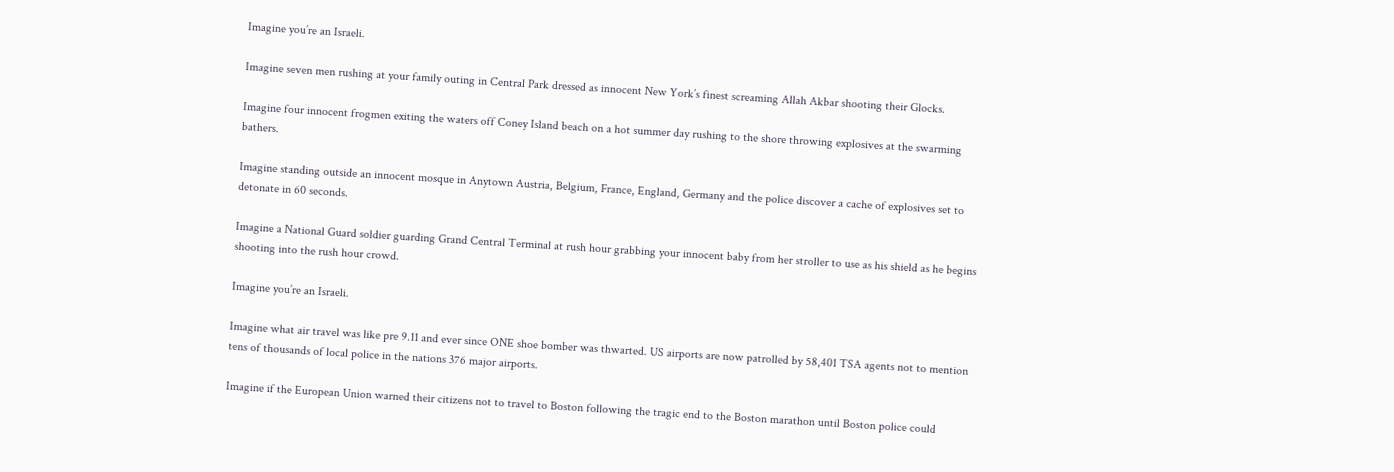Imagine you’re an Israeli.

Imagine seven men rushing at your family outing in Central Park dressed as innocent New York’s finest screaming Allah Akbar shooting their Glocks.

Imagine four innocent frogmen exiting the waters off Coney Island beach on a hot summer day rushing to the shore throwing explosives at the swarming bathers.

Imagine standing outside an innocent mosque in Anytown Austria, Belgium, France, England, Germany and the police discover a cache of explosives set to detonate in 60 seconds.

Imagine a National Guard soldier guarding Grand Central Terminal at rush hour grabbing your innocent baby from her stroller to use as his shield as he begins shooting into the rush hour crowd.

Imagine you’re an Israeli.

Imagine what air travel was like pre 9.11 and ever since ONE shoe bomber was thwarted. US airports are now patrolled by 58,401 TSA agents not to mention tens of thousands of local police in the nations 376 major airports.

Imagine if the European Union warned their citizens not to travel to Boston following the tragic end to the Boston marathon until Boston police could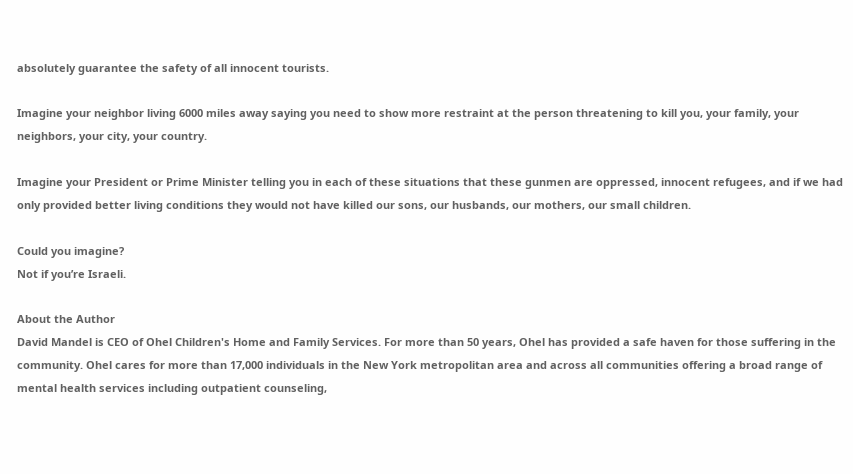absolutely guarantee the safety of all innocent tourists.

Imagine your neighbor living 6000 miles away saying you need to show more restraint at the person threatening to kill you, your family, your neighbors, your city, your country.

Imagine your President or Prime Minister telling you in each of these situations that these gunmen are oppressed, innocent refugees, and if we had only provided better living conditions they would not have killed our sons, our husbands, our mothers, our small children.

Could you imagine?
Not if you’re Israeli.

About the Author
David Mandel is CEO of Ohel Children's Home and Family Services. For more than 50 years, Ohel has provided a safe haven for those suffering in the community. Ohel cares for more than 17,000 individuals in the New York metropolitan area and across all communities offering a broad range of mental health services including outpatient counseling,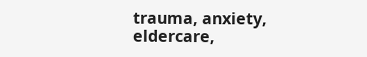trauma, anxiety, eldercare,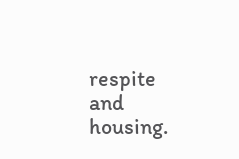respite and housing.